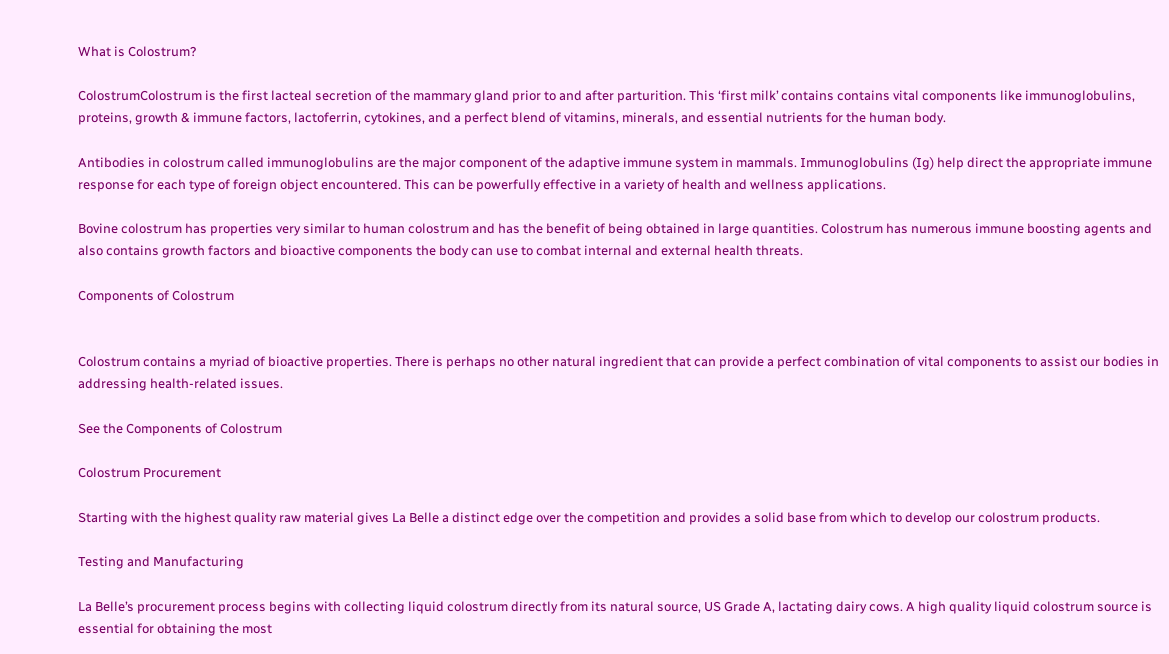What is Colostrum?

ColostrumColostrum is the first lacteal secretion of the mammary gland prior to and after parturition. This ‘first milk’ contains contains vital components like immunoglobulins, proteins, growth & immune factors, lactoferrin, cytokines, and a perfect blend of vitamins, minerals, and essential nutrients for the human body.

Antibodies in colostrum called immunoglobulins are the major component of the adaptive immune system in mammals. Immunoglobulins (Ig) help direct the appropriate immune response for each type of foreign object encountered. This can be powerfully effective in a variety of health and wellness applications.

Bovine colostrum has properties very similar to human colostrum and has the benefit of being obtained in large quantities. Colostrum has numerous immune boosting agents and also contains growth factors and bioactive components the body can use to combat internal and external health threats.

Components of Colostrum


Colostrum contains a myriad of bioactive properties. There is perhaps no other natural ingredient that can provide a perfect combination of vital components to assist our bodies in addressing health-related issues.

See the Components of Colostrum

Colostrum Procurement

Starting with the highest quality raw material gives La Belle a distinct edge over the competition and provides a solid base from which to develop our colostrum products.

Testing and Manufacturing

La Belle’s procurement process begins with collecting liquid colostrum directly from its natural source, US Grade A, lactating dairy cows. A high quality liquid colostrum source is essential for obtaining the most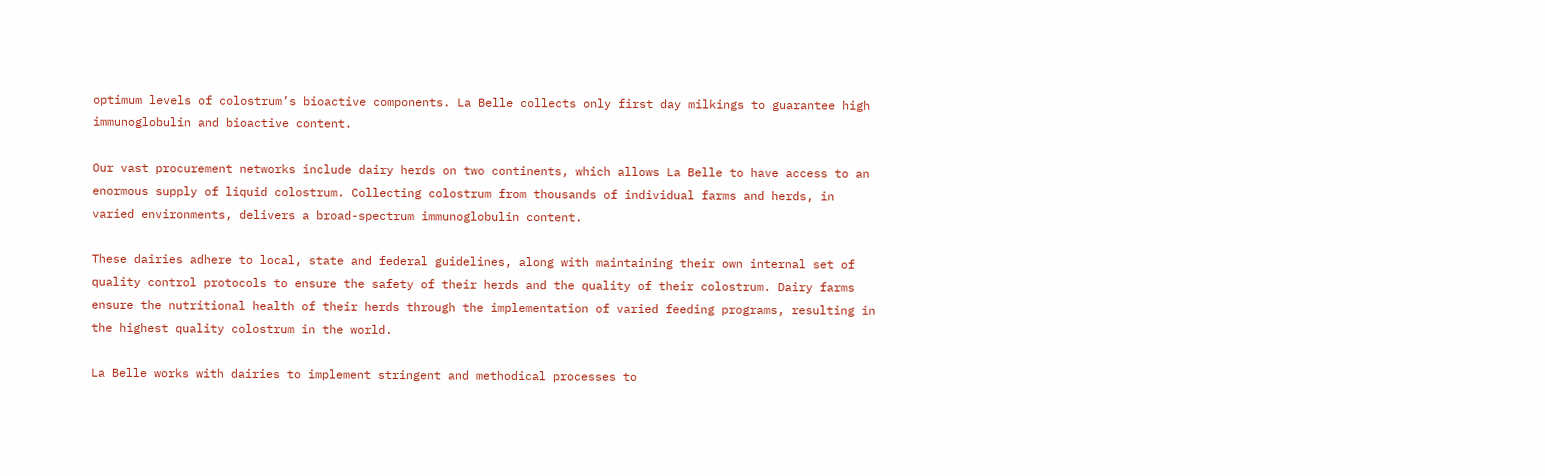optimum levels of colostrum’s bioactive components. La Belle collects only first day milkings to guarantee high immunoglobulin and bioactive content.

Our vast procurement networks include dairy herds on two continents, which allows La Belle to have access to an enormous supply of liquid colostrum. Collecting colostrum from thousands of individual farms and herds, in varied environments, delivers a broad-spectrum immunoglobulin content.

These dairies adhere to local, state and federal guidelines, along with maintaining their own internal set of quality control protocols to ensure the safety of their herds and the quality of their colostrum. Dairy farms ensure the nutritional health of their herds through the implementation of varied feeding programs, resulting in the highest quality colostrum in the world.

La Belle works with dairies to implement stringent and methodical processes to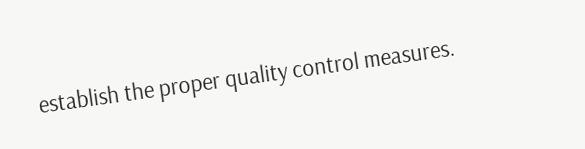establish the proper quality control measures.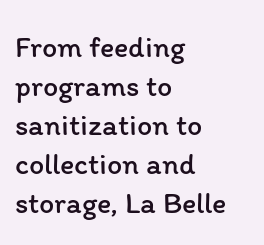From feeding programs to sanitization to collection and storage, La Belle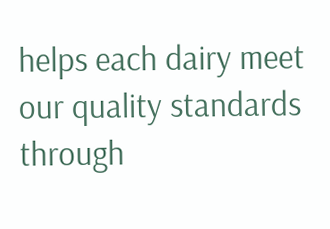helps each dairy meet our quality standards through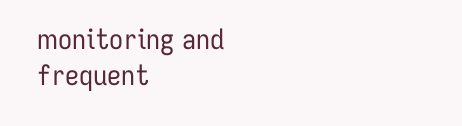monitoring and frequent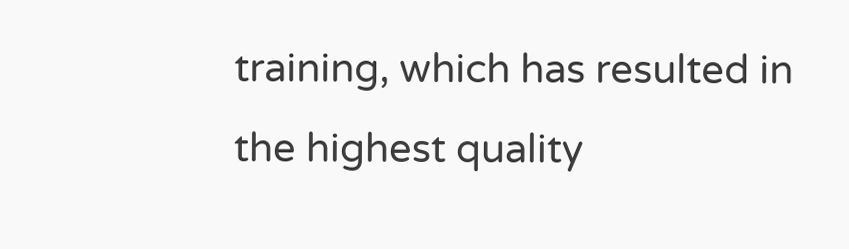training, which has resulted in the highest quality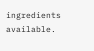ingredients available.